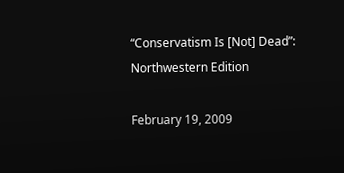“Conservatism Is [Not] Dead”: Northwestern Edition

February 19, 2009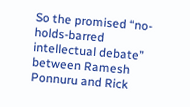So the promised “no-holds-barred intellectual debate” between Ramesh Ponnuru and Rick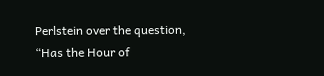Perlstein over the question, “Has the Hour of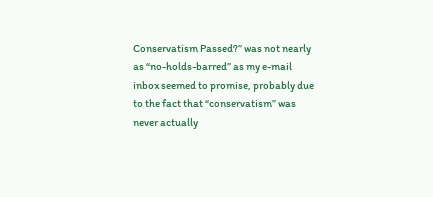Conservatism Passed?” was not nearly as “no-holds-barred” as my e-mail inbox seemed to promise, probably due to the fact that “conservatism” was never actually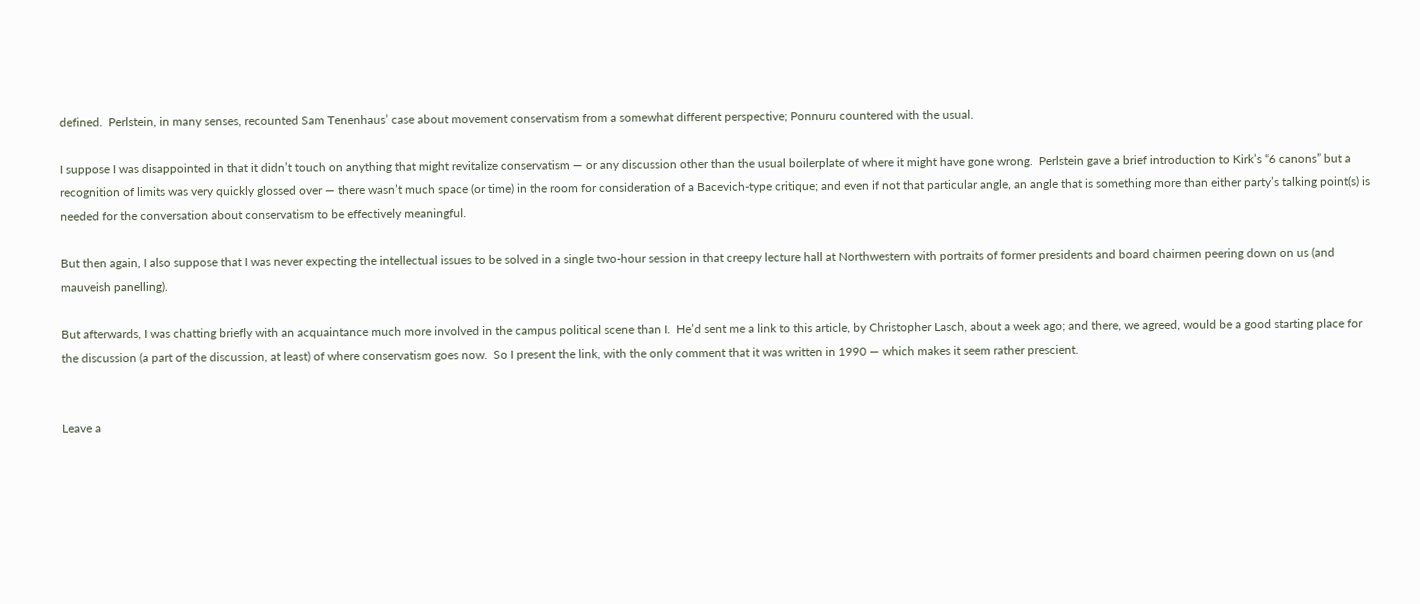defined.  Perlstein, in many senses, recounted Sam Tenenhaus’ case about movement conservatism from a somewhat different perspective; Ponnuru countered with the usual.

I suppose I was disappointed in that it didn’t touch on anything that might revitalize conservatism — or any discussion other than the usual boilerplate of where it might have gone wrong.  Perlstein gave a brief introduction to Kirk’s “6 canons” but a recognition of limits was very quickly glossed over — there wasn’t much space (or time) in the room for consideration of a Bacevich-type critique; and even if not that particular angle, an angle that is something more than either party’s talking point(s) is needed for the conversation about conservatism to be effectively meaningful.

But then again, I also suppose that I was never expecting the intellectual issues to be solved in a single two-hour session in that creepy lecture hall at Northwestern with portraits of former presidents and board chairmen peering down on us (and mauveish panelling).

But afterwards, I was chatting briefly with an acquaintance much more involved in the campus political scene than I.  He’d sent me a link to this article, by Christopher Lasch, about a week ago; and there, we agreed, would be a good starting place for the discussion (a part of the discussion, at least) of where conservatism goes now.  So I present the link, with the only comment that it was written in 1990 — which makes it seem rather prescient.


Leave a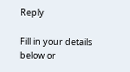Reply

Fill in your details below or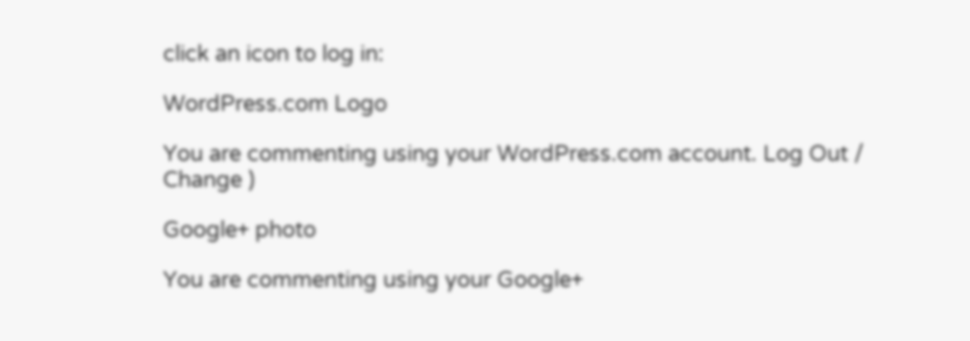click an icon to log in:

WordPress.com Logo

You are commenting using your WordPress.com account. Log Out /  Change )

Google+ photo

You are commenting using your Google+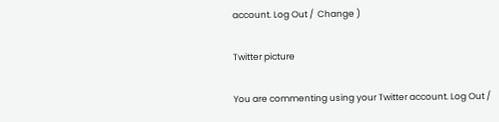account. Log Out /  Change )

Twitter picture

You are commenting using your Twitter account. Log Out /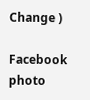Change )

Facebook photo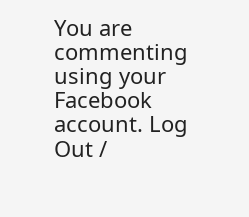You are commenting using your Facebook account. Log Out /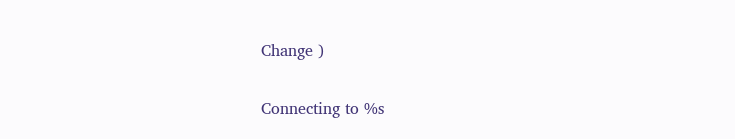Change )


Connecting to %s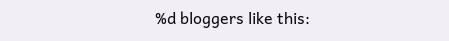%d bloggers like this: